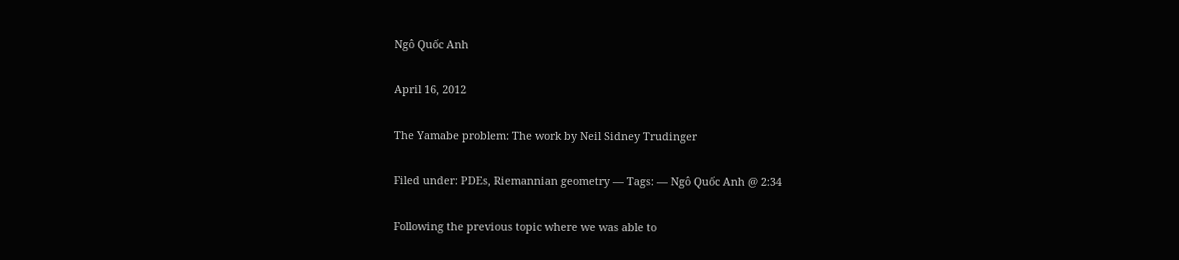Ngô Quốc Anh

April 16, 2012

The Yamabe problem: The work by Neil Sidney Trudinger

Filed under: PDEs, Riemannian geometry — Tags: — Ngô Quốc Anh @ 2:34

Following the previous topic where we was able to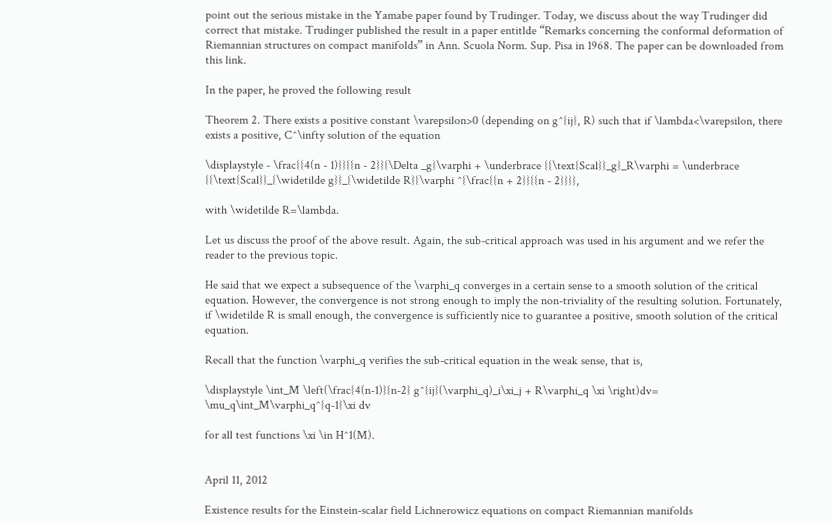point out the serious mistake in the Yamabe paper found by Trudinger. Today, we discuss about the way Trudinger did correct that mistake. Trudinger published the result in a paper entitlde “Remarks concerning the conformal deformation of Riemannian structures on compact manifolds” in Ann. Scuola Norm. Sup. Pisa in 1968. The paper can be downloaded from this link.

In the paper, he proved the following result

Theorem 2. There exists a positive constant \varepsilon>0 (depending on g^{ij}, R) such that if \lambda<\varepsilon, there exists a positive, C^\infty solution of the equation

\displaystyle - \frac{{4(n - 1)}}{{n - 2}}{\Delta _g}\varphi + \underbrace {{\text{Scal}}_g}_R\varphi = \underbrace {{\text{Scal}}_{\widetilde g}}_{\widetilde R}{\varphi ^{\frac{{n + 2}}{{n - 2}}}},

with \widetilde R=\lambda.

Let us discuss the proof of the above result. Again, the sub-critical approach was used in his argument and we refer the reader to the previous topic.

He said that we expect a subsequence of the \varphi_q converges in a certain sense to a smooth solution of the critical equation. However, the convergence is not strong enough to imply the non-triviality of the resulting solution. Fortunately, if \widetilde R is small enough, the convergence is sufficiently nice to guarantee a positive, smooth solution of the critical equation.

Recall that the function \varphi_q verifies the sub-critical equation in the weak sense, that is,

\displaystyle \int_M \left(\frac{4(n-1)}{n-2} g^{ij}(\varphi_q)_i\xi_j + R\varphi_q \xi \right)dv= \mu_q\int_M\varphi_q^{q-1}\xi dv

for all test functions \xi \in H^1(M).


April 11, 2012

Existence results for the Einstein-scalar field Lichnerowicz equations on compact Riemannian manifolds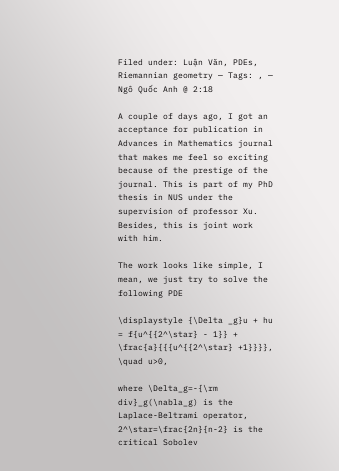Filed under: Luận Văn, PDEs, Riemannian geometry — Tags: , — Ngô Quốc Anh @ 2:18

A couple of days ago, I got an acceptance for publication in Advances in Mathematics journal that makes me feel so exciting because of the prestige of the journal. This is part of my PhD thesis in NUS under the supervision of professor Xu. Besides, this is joint work with him.

The work looks like simple, I mean, we just try to solve the following PDE

\displaystyle {\Delta _g}u + hu = f{u^{{2^\star} - 1}} + \frac{a}{{{u^{{2^\star} +1}}}}, \quad u>0,

where \Delta_g=-{\rm div}_g(\nabla_g) is the Laplace-Beltrami operator, 2^\star=\frac{2n}{n-2} is the critical Sobolev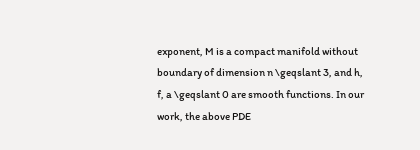exponent, M is a compact manifold without boundary of dimension n \geqslant 3, and h, f, a \geqslant 0 are smooth functions. In our work, the above PDE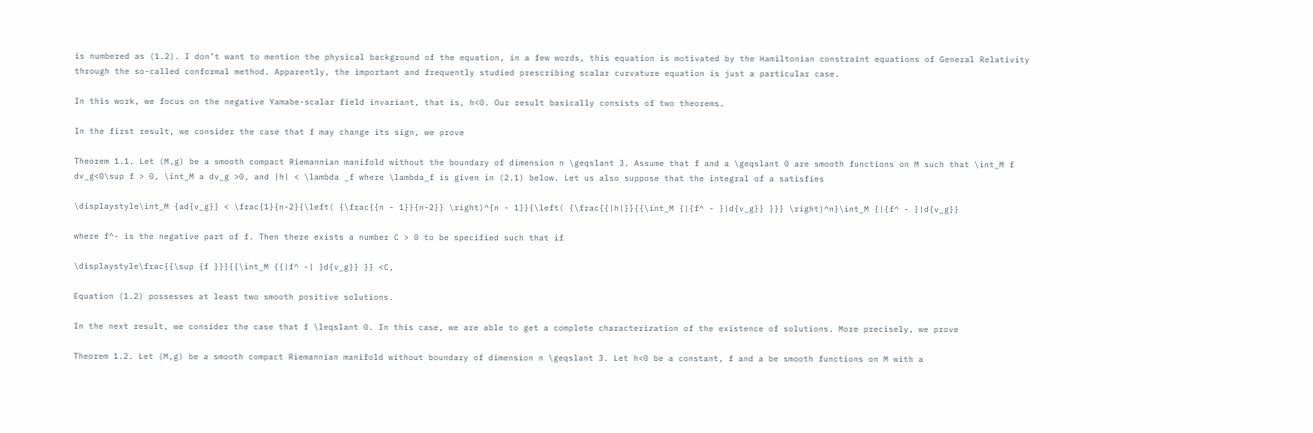is numbered as (1.2). I don’t want to mention the physical background of the equation, in a few words, this equation is motivated by the Hamiltonian constraint equations of General Relativity through the so-called conformal method. Apparently, the important and frequently studied prescribing scalar curvature equation is just a particular case.

In this work, we focus on the negative Yamabe-scalar field invariant, that is, h<0. Our result basically consists of two theorems.

In the first result, we consider the case that f may change its sign, we prove

Theorem 1.1. Let (M,g) be a smooth compact Riemannian manifold without the boundary of dimension n \geqslant 3. Assume that f and a \geqslant 0 are smooth functions on M such that \int_M f dv_g<0\sup f > 0, \int_M a dv_g >0, and |h| < \lambda _f where \lambda_f is given in (2.1) below. Let us also suppose that the integral of a satisfies

\displaystyle\int_M {ad{v_g}} < \frac{1}{n-2}{\left( {\frac{{n - 1}}{n-2}} \right)^{n - 1}}{\left( {\frac{{|h|}}{{\int_M {|{f^ - }|d{v_g}} }}} \right)^n}\int_M {|{f^ - }|d{v_g}}

where f^- is the negative part of f. Then there exists a number C > 0 to be specified such that if

\displaystyle\frac{{\sup {f }}}{{\int_M {{|f^ -| }d{v_g}} }} <C,

Equation (1.2) possesses at least two smooth positive solutions.

In the next result, we consider the case that f \leqslant 0. In this case, we are able to get a complete characterization of the existence of solutions. More precisely, we prove

Theorem 1.2. Let (M,g) be a smooth compact Riemannian manifold without boundary of dimension n \geqslant 3. Let h<0 be a constant, f and a be smooth functions on M with a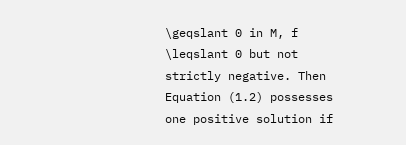\geqslant 0 in M, f \leqslant 0 but not strictly negative. Then Equation (1.2) possesses one positive solution if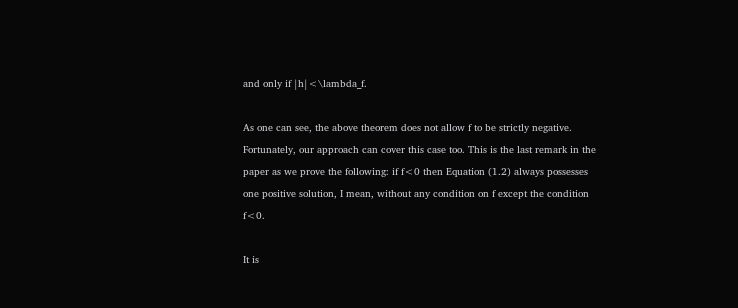and only if |h|<\lambda_f.

As one can see, the above theorem does not allow f to be strictly negative. Fortunately, our approach can cover this case too. This is the last remark in the paper as we prove the following: if f<0 then Equation (1.2) always possesses one positive solution, I mean, without any condition on f except the condition f<0.

It is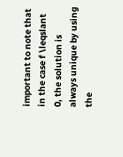important to note that in the case f \leqslant 0, the solution is always unique by using the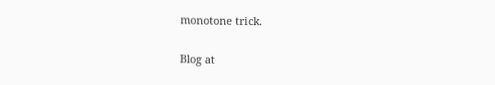monotone trick.

Blog at